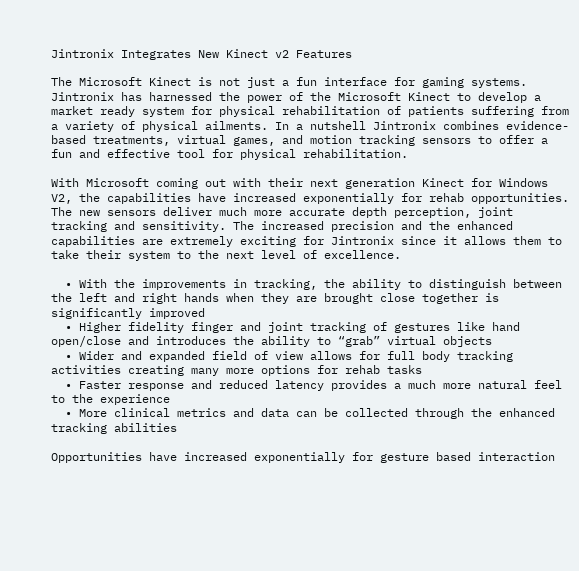Jintronix Integrates New Kinect v2 Features

The Microsoft Kinect is not just a fun interface for gaming systems. Jintronix has harnessed the power of the Microsoft Kinect to develop a market ready system for physical rehabilitation of patients suffering from a variety of physical ailments. In a nutshell Jintronix combines evidence-based treatments, virtual games, and motion tracking sensors to offer a fun and effective tool for physical rehabilitation.

With Microsoft coming out with their next generation Kinect for Windows V2, the capabilities have increased exponentially for rehab opportunities. The new sensors deliver much more accurate depth perception, joint tracking and sensitivity. The increased precision and the enhanced capabilities are extremely exciting for Jintronix since it allows them to take their system to the next level of excellence.

  • With the improvements in tracking, the ability to distinguish between the left and right hands when they are brought close together is significantly improved
  • Higher fidelity finger and joint tracking of gestures like hand open/close and introduces the ability to “grab” virtual objects
  • Wider and expanded field of view allows for full body tracking activities creating many more options for rehab tasks
  • Faster response and reduced latency provides a much more natural feel to the experience
  • More clinical metrics and data can be collected through the enhanced tracking abilities

Opportunities have increased exponentially for gesture based interaction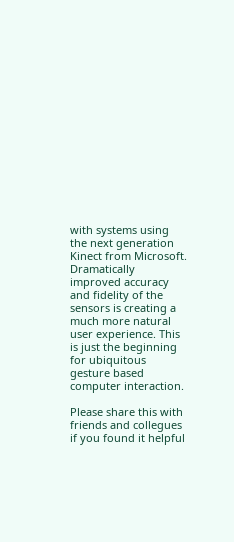with systems using the next generation Kinect from Microsoft. Dramatically improved accuracy and fidelity of the sensors is creating a much more natural user experience. This is just the beginning for ubiquitous gesture based computer interaction.

Please share this with friends and collegues if you found it helpful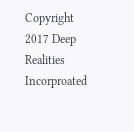Copyright 2017 Deep Realities Incorproated